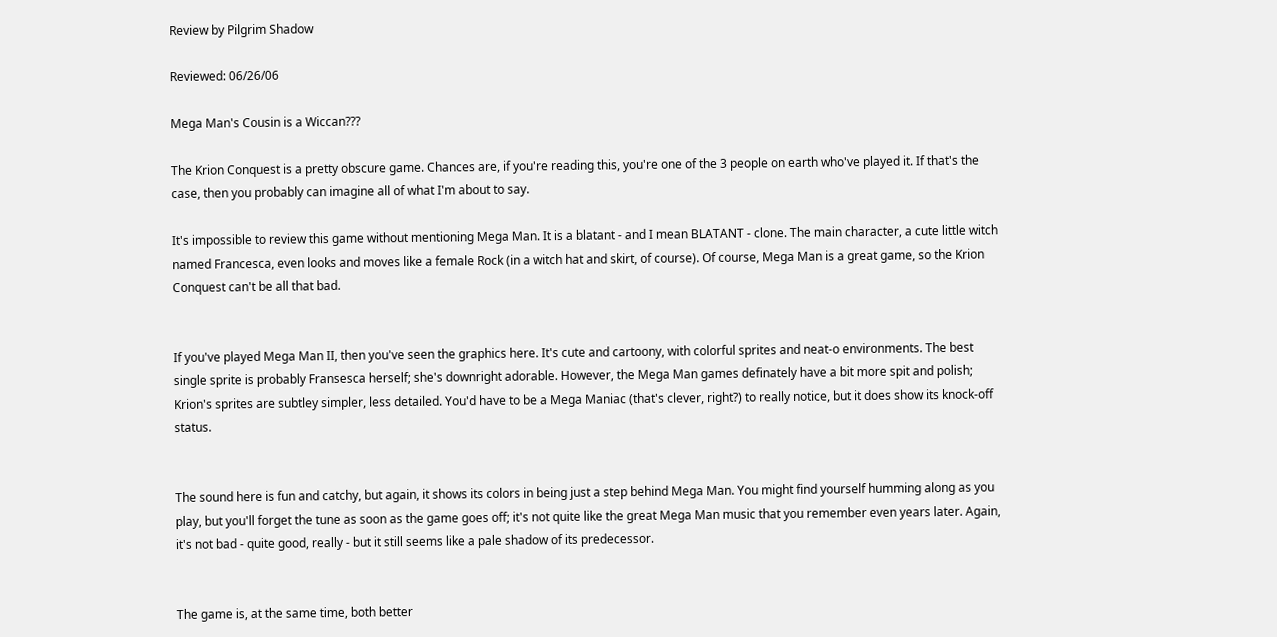Review by Pilgrim Shadow

Reviewed: 06/26/06

Mega Man's Cousin is a Wiccan???

The Krion Conquest is a pretty obscure game. Chances are, if you're reading this, you're one of the 3 people on earth who've played it. If that's the case, then you probably can imagine all of what I'm about to say.

It's impossible to review this game without mentioning Mega Man. It is a blatant - and I mean BLATANT - clone. The main character, a cute little witch named Francesca, even looks and moves like a female Rock (in a witch hat and skirt, of course). Of course, Mega Man is a great game, so the Krion Conquest can't be all that bad.


If you've played Mega Man II, then you've seen the graphics here. It's cute and cartoony, with colorful sprites and neat-o environments. The best single sprite is probably Fransesca herself; she's downright adorable. However, the Mega Man games definately have a bit more spit and polish; Krion's sprites are subtley simpler, less detailed. You'd have to be a Mega Maniac (that's clever, right?) to really notice, but it does show its knock-off status.


The sound here is fun and catchy, but again, it shows its colors in being just a step behind Mega Man. You might find yourself humming along as you play, but you'll forget the tune as soon as the game goes off; it's not quite like the great Mega Man music that you remember even years later. Again, it's not bad - quite good, really - but it still seems like a pale shadow of its predecessor.


The game is, at the same time, both better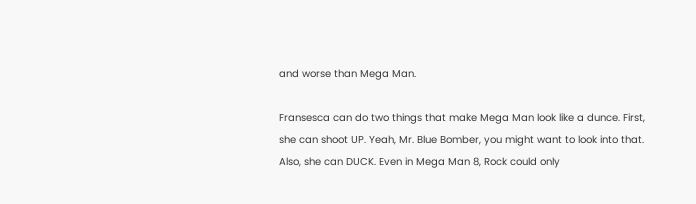and worse than Mega Man.

Fransesca can do two things that make Mega Man look like a dunce. First, she can shoot UP. Yeah, Mr. Blue Bomber, you might want to look into that. Also, she can DUCK. Even in Mega Man 8, Rock could only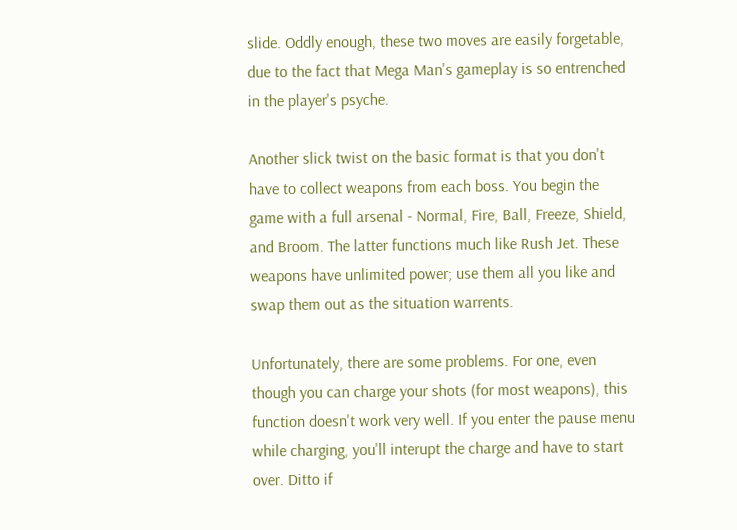slide. Oddly enough, these two moves are easily forgetable, due to the fact that Mega Man's gameplay is so entrenched in the player's psyche.

Another slick twist on the basic format is that you don't have to collect weapons from each boss. You begin the game with a full arsenal - Normal, Fire, Ball, Freeze, Shield, and Broom. The latter functions much like Rush Jet. These weapons have unlimited power; use them all you like and swap them out as the situation warrents.

Unfortunately, there are some problems. For one, even though you can charge your shots (for most weapons), this function doesn't work very well. If you enter the pause menu while charging, you'll interupt the charge and have to start over. Ditto if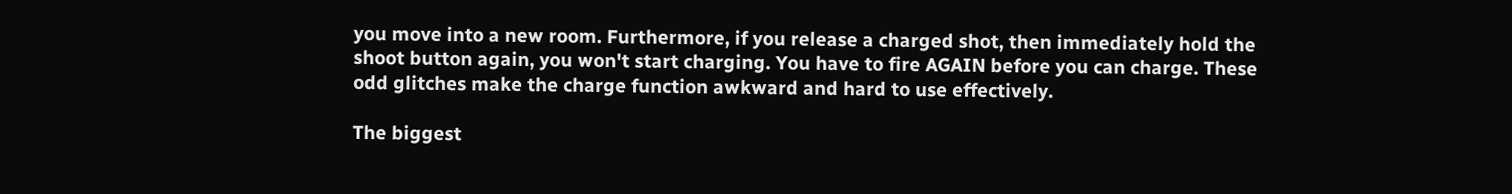you move into a new room. Furthermore, if you release a charged shot, then immediately hold the shoot button again, you won't start charging. You have to fire AGAIN before you can charge. These odd glitches make the charge function awkward and hard to use effectively.

The biggest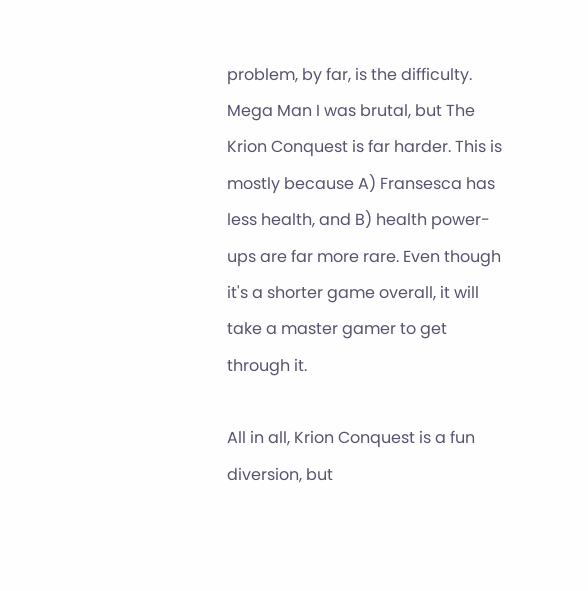problem, by far, is the difficulty. Mega Man I was brutal, but The Krion Conquest is far harder. This is mostly because A) Fransesca has less health, and B) health power-ups are far more rare. Even though it's a shorter game overall, it will take a master gamer to get through it.

All in all, Krion Conquest is a fun diversion, but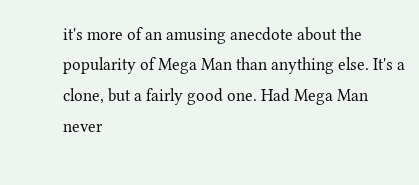it's more of an amusing anecdote about the popularity of Mega Man than anything else. It's a clone, but a fairly good one. Had Mega Man never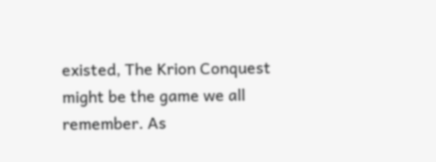existed, The Krion Conquest might be the game we all remember. As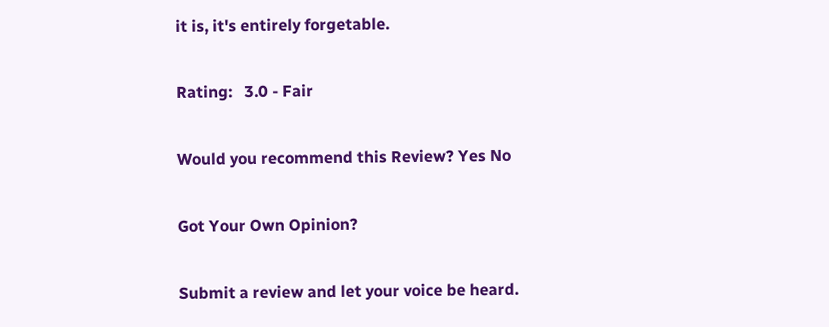it is, it's entirely forgetable.

Rating:   3.0 - Fair

Would you recommend this Review? Yes No

Got Your Own Opinion?

Submit a review and let your voice be heard.